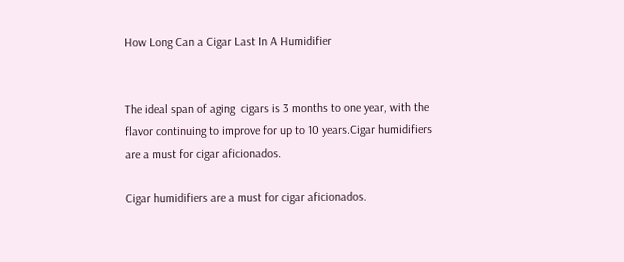How Long Can a Cigar Last In A Humidifier


The ideal span of aging  cigars is 3 months to one year, with the flavor continuing to improve for up to 10 years.Cigar humidifiers are a must for cigar aficionados.

Cigar humidifiers are a must for cigar aficionados.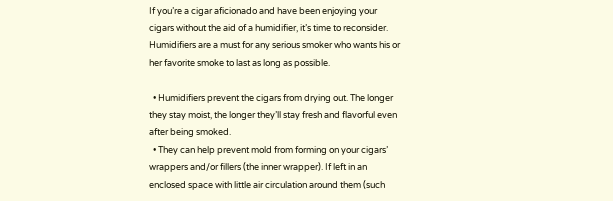If you’re a cigar aficionado and have been enjoying your cigars without the aid of a humidifier, it’s time to reconsider. Humidifiers are a must for any serious smoker who wants his or her favorite smoke to last as long as possible.

  • Humidifiers prevent the cigars from drying out. The longer they stay moist, the longer they’ll stay fresh and flavorful even after being smoked.
  • They can help prevent mold from forming on your cigars’ wrappers and/or fillers (the inner wrapper). If left in an enclosed space with little air circulation around them (such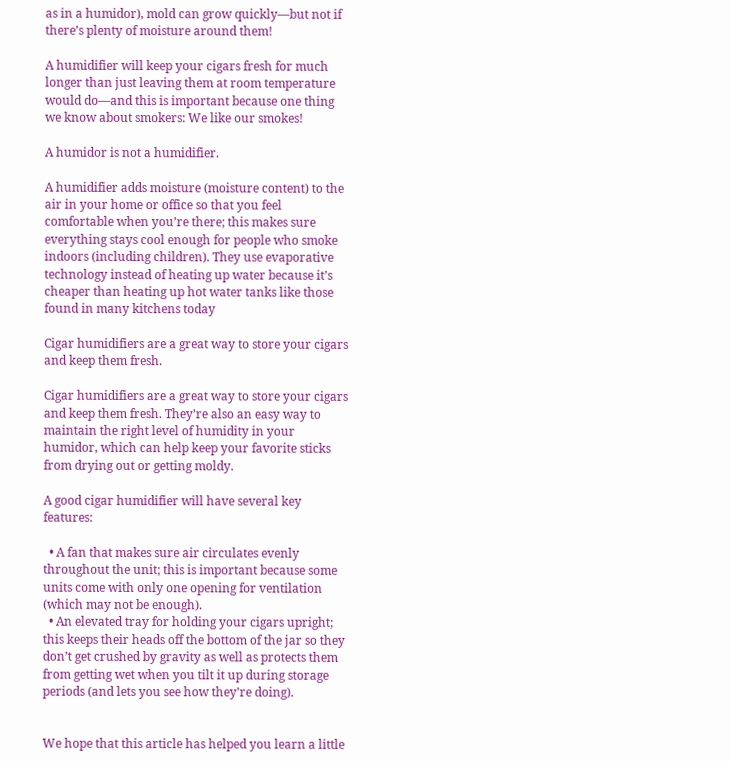as in a humidor), mold can grow quickly—but not if there’s plenty of moisture around them!

A humidifier will keep your cigars fresh for much longer than just leaving them at room temperature would do—and this is important because one thing we know about smokers: We like our smokes!

A humidor is not a humidifier.

A humidifier adds moisture (moisture content) to the air in your home or office so that you feel comfortable when you’re there; this makes sure everything stays cool enough for people who smoke indoors (including children). They use evaporative technology instead of heating up water because it’s cheaper than heating up hot water tanks like those found in many kitchens today

Cigar humidifiers are a great way to store your cigars and keep them fresh.

Cigar humidifiers are a great way to store your cigars and keep them fresh. They’re also an easy way to maintain the right level of humidity in your humidor, which can help keep your favorite sticks from drying out or getting moldy.

A good cigar humidifier will have several key features:

  • A fan that makes sure air circulates evenly throughout the unit; this is important because some units come with only one opening for ventilation (which may not be enough).
  • An elevated tray for holding your cigars upright; this keeps their heads off the bottom of the jar so they don’t get crushed by gravity as well as protects them from getting wet when you tilt it up during storage periods (and lets you see how they’re doing).


We hope that this article has helped you learn a little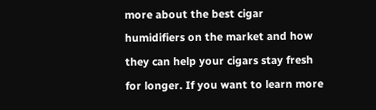more about the best cigar humidifiers on the market and how they can help your cigars stay fresh for longer. If you want to learn more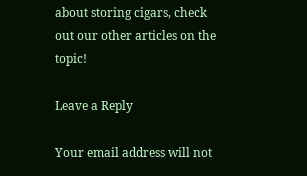about storing cigars, check out our other articles on the topic!

Leave a Reply

Your email address will not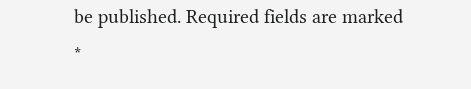be published. Required fields are marked *